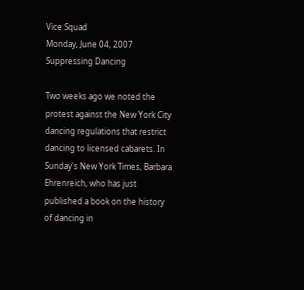Vice Squad
Monday, June 04, 2007
Suppressing Dancing

Two weeks ago we noted the protest against the New York City dancing regulations that restrict dancing to licensed cabarets. In Sunday's New York Times, Barbara Ehrenreich, who has just published a book on the history of dancing in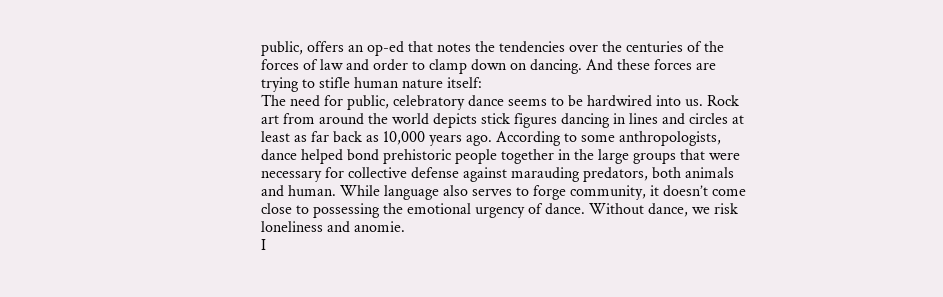public, offers an op-ed that notes the tendencies over the centuries of the forces of law and order to clamp down on dancing. And these forces are trying to stifle human nature itself:
The need for public, celebratory dance seems to be hardwired into us. Rock art from around the world depicts stick figures dancing in lines and circles at least as far back as 10,000 years ago. According to some anthropologists, dance helped bond prehistoric people together in the large groups that were necessary for collective defense against marauding predators, both animals and human. While language also serves to forge community, it doesn’t come close to possessing the emotional urgency of dance. Without dance, we risk loneliness and anomie.
I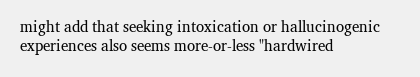might add that seeking intoxication or hallucinogenic experiences also seems more-or-less "hardwired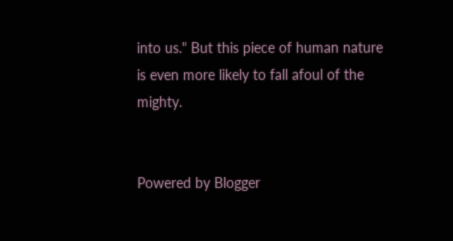into us." But this piece of human nature is even more likely to fall afoul of the mighty.


Powered by Blogger